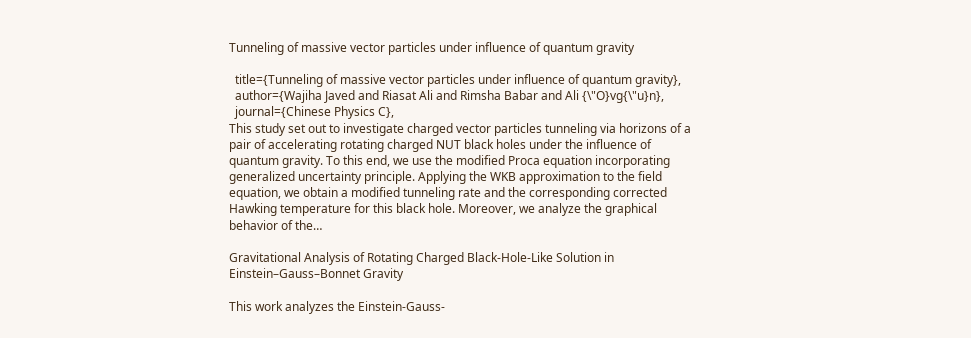Tunneling of massive vector particles under influence of quantum gravity

  title={Tunneling of massive vector particles under influence of quantum gravity},
  author={Wajiha Javed and Riasat Ali and Rimsha Babar and Ali {\"O}vg{\"u}n},
  journal={Chinese Physics C},
This study set out to investigate charged vector particles tunneling via horizons of a pair of accelerating rotating charged NUT black holes under the influence of quantum gravity. To this end, we use the modified Proca equation incorporating generalized uncertainty principle. Applying the WKB approximation to the field equation, we obtain a modified tunneling rate and the corresponding corrected Hawking temperature for this black hole. Moreover, we analyze the graphical behavior of the…

Gravitational Analysis of Rotating Charged Black‐Hole‐Like Solution in Einstein–Gauss–Bonnet Gravity

This work analyzes the Einstein-Gauss-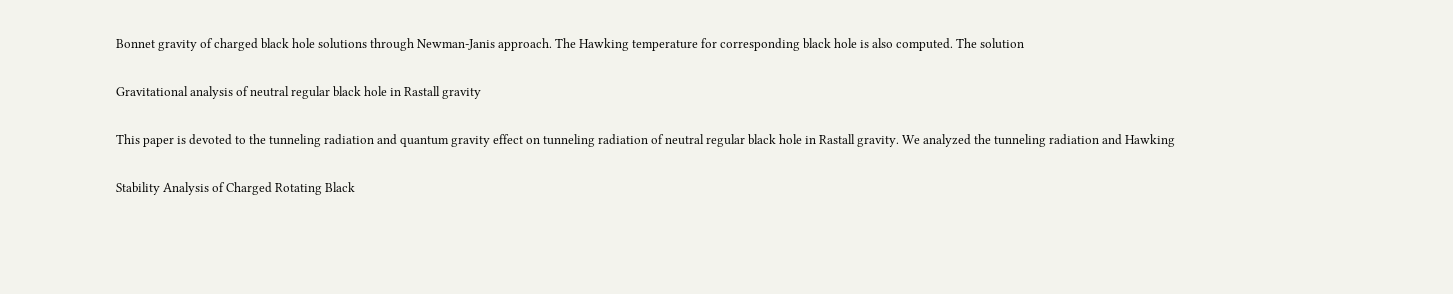Bonnet gravity of charged black hole solutions through Newman-Janis approach. The Hawking temperature for corresponding black hole is also computed. The solution

Gravitational analysis of neutral regular black hole in Rastall gravity

This paper is devoted to the tunneling radiation and quantum gravity effect on tunneling radiation of neutral regular black hole in Rastall gravity. We analyzed the tunneling radiation and Hawking

Stability Analysis of Charged Rotating Black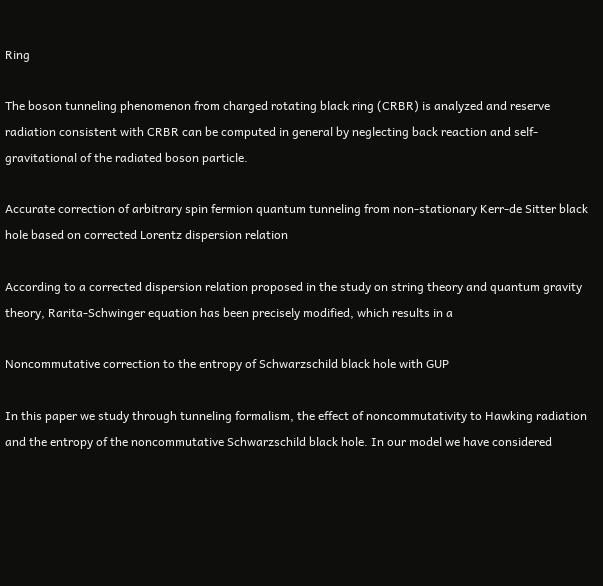Ring

The boson tunneling phenomenon from charged rotating black ring (CRBR) is analyzed and reserve radiation consistent with CRBR can be computed in general by neglecting back reaction and self-gravitational of the radiated boson particle.

Accurate correction of arbitrary spin fermion quantum tunneling from non-stationary Kerr-de Sitter black hole based on corrected Lorentz dispersion relation

According to a corrected dispersion relation proposed in the study on string theory and quantum gravity theory, Rarita-Schwinger equation has been precisely modified, which results in a

Noncommutative correction to the entropy of Schwarzschild black hole with GUP

In this paper we study through tunneling formalism, the effect of noncommutativity to Hawking radiation and the entropy of the noncommutative Schwarzschild black hole. In our model we have considered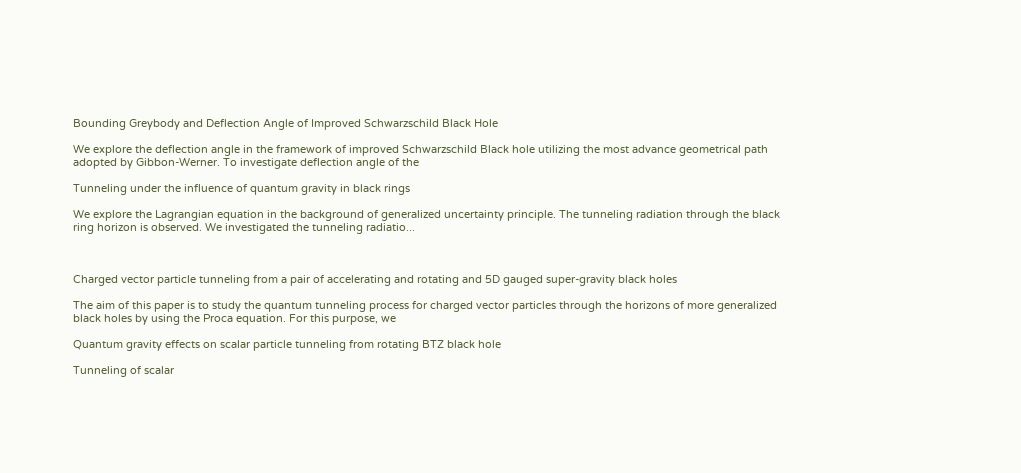Bounding Greybody and Deflection Angle of Improved Schwarzschild Black Hole

We explore the deflection angle in the framework of improved Schwarzschild Black hole utilizing the most advance geometrical path adopted by Gibbon-Werner. To investigate deflection angle of the

Tunneling under the influence of quantum gravity in black rings

We explore the Lagrangian equation in the background of generalized uncertainty principle. The tunneling radiation through the black ring horizon is observed. We investigated the tunneling radiatio...



Charged vector particle tunneling from a pair of accelerating and rotating and 5D gauged super-gravity black holes

The aim of this paper is to study the quantum tunneling process for charged vector particles through the horizons of more generalized black holes by using the Proca equation. For this purpose, we

Quantum gravity effects on scalar particle tunneling from rotating BTZ black hole

Tunneling of scalar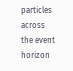particles across the event horizon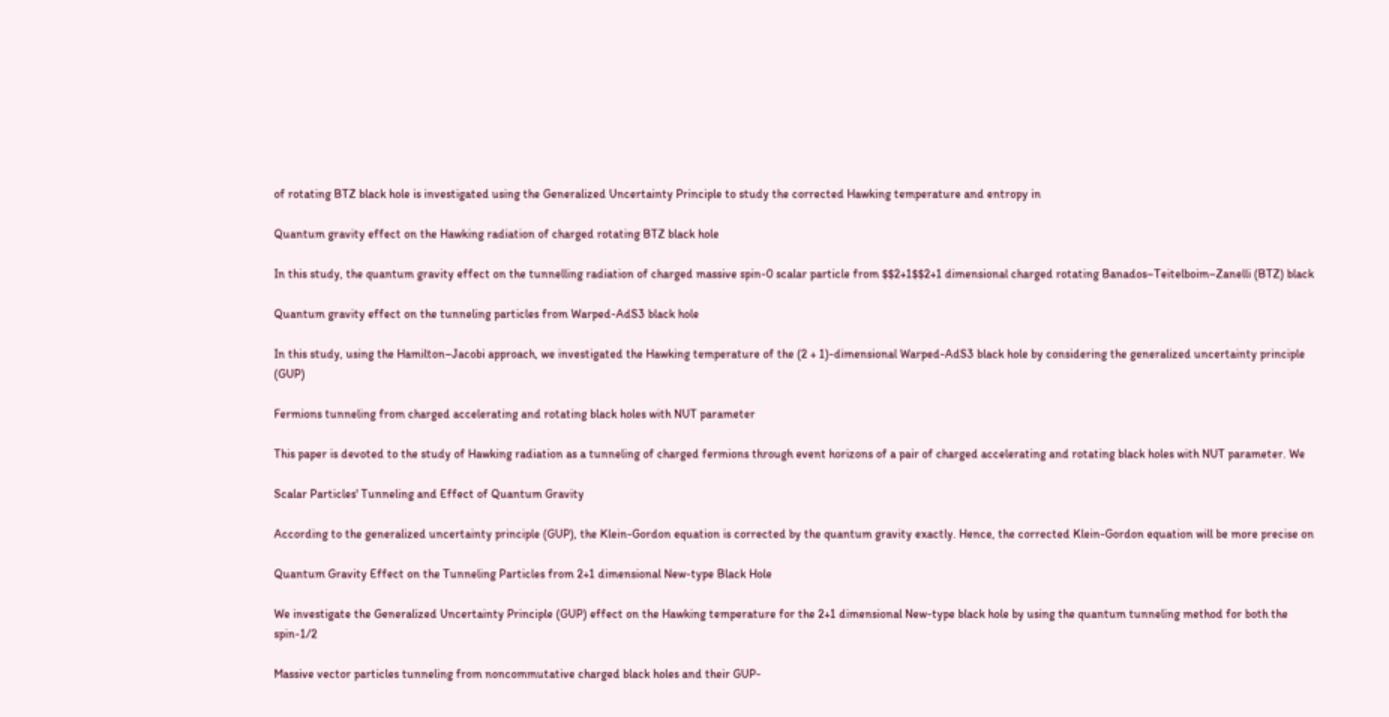of rotating BTZ black hole is investigated using the Generalized Uncertainty Principle to study the corrected Hawking temperature and entropy in

Quantum gravity effect on the Hawking radiation of charged rotating BTZ black hole

In this study, the quantum gravity effect on the tunnelling radiation of charged massive spin-0 scalar particle from $$2+1$$2+1 dimensional charged rotating Banados–Teitelboim–Zanelli (BTZ) black

Quantum gravity effect on the tunneling particles from Warped-AdS3 black hole

In this study, using the Hamilton–Jacobi approach, we investigated the Hawking temperature of the (2 + 1)-dimensional Warped-AdS3 black hole by considering the generalized uncertainty principle (GUP)

Fermions tunneling from charged accelerating and rotating black holes with NUT parameter

This paper is devoted to the study of Hawking radiation as a tunneling of charged fermions through event horizons of a pair of charged accelerating and rotating black holes with NUT parameter. We

Scalar Particles' Tunneling and Effect of Quantum Gravity

According to the generalized uncertainty principle (GUP), the Klein-Gordon equation is corrected by the quantum gravity exactly. Hence, the corrected Klein-Gordon equation will be more precise on

Quantum Gravity Effect on the Tunneling Particles from 2+1 dimensional New-type Black Hole

We investigate the Generalized Uncertainty Principle (GUP) effect on the Hawking temperature for the 2+1 dimensional New-type black hole by using the quantum tunneling method for both the spin-1/2

Massive vector particles tunneling from noncommutative charged black holes and their GUP-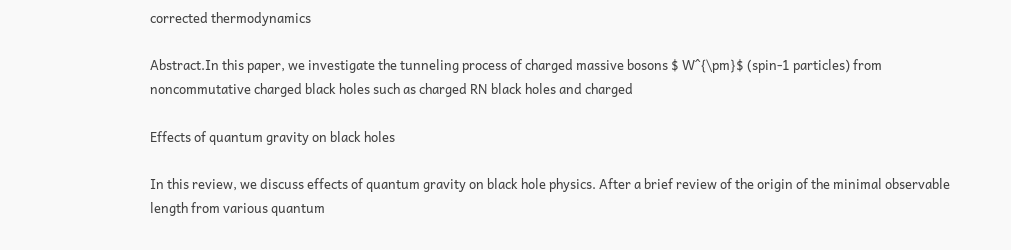corrected thermodynamics

Abstract.In this paper, we investigate the tunneling process of charged massive bosons $ W^{\pm}$ (spin-1 particles) from noncommutative charged black holes such as charged RN black holes and charged

Effects of quantum gravity on black holes

In this review, we discuss effects of quantum gravity on black hole physics. After a brief review of the origin of the minimal observable length from various quantum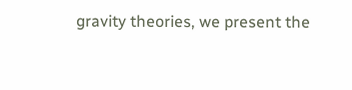gravity theories, we present the